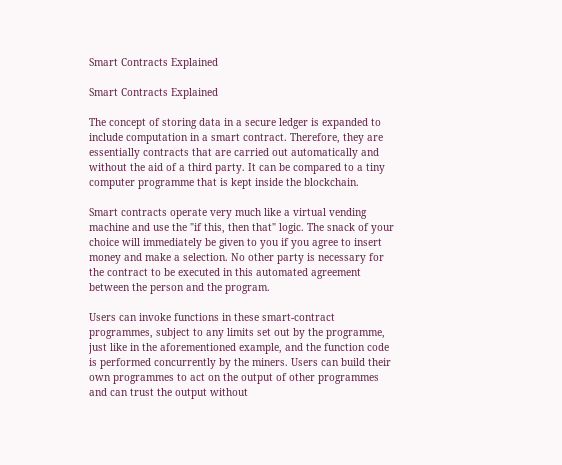Smart Contracts Explained

Smart Contracts Explained

The concept of storing data in a secure ledger is expanded to include computation in a smart contract. Therefore, they are essentially contracts that are carried out automatically and without the aid of a third party. It can be compared to a tiny computer programme that is kept inside the blockchain.

Smart contracts operate very much like a virtual vending machine and use the "if this, then that" logic. The snack of your choice will immediately be given to you if you agree to insert money and make a selection. No other party is necessary for the contract to be executed in this automated agreement between the person and the program.

Users can invoke functions in these smart-contract programmes, subject to any limits set out by the programme, just like in the aforementioned example, and the function code is performed concurrently by the miners. Users can build their own programmes to act on the output of other programmes and can trust the output without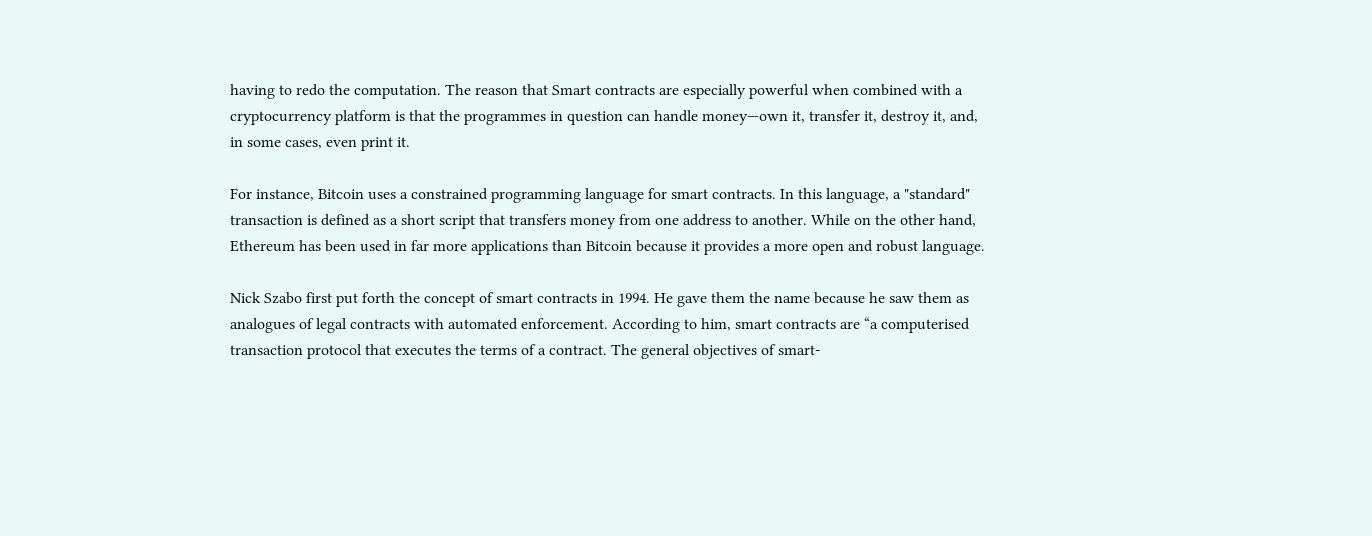having to redo the computation. The reason that Smart contracts are especially powerful when combined with a cryptocurrency platform is that the programmes in question can handle money—own it, transfer it, destroy it, and, in some cases, even print it.

For instance, Bitcoin uses a constrained programming language for smart contracts. In this language, a "standard" transaction is defined as a short script that transfers money from one address to another. While on the other hand, Ethereum has been used in far more applications than Bitcoin because it provides a more open and robust language.

Nick Szabo first put forth the concept of smart contracts in 1994. He gave them the name because he saw them as analogues of legal contracts with automated enforcement. According to him, smart contracts are “a computerised transaction protocol that executes the terms of a contract. The general objectives of smart-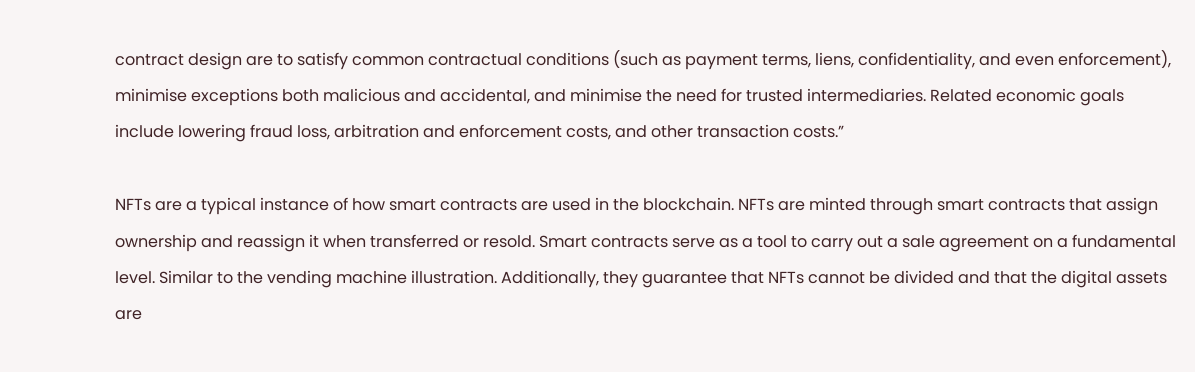contract design are to satisfy common contractual conditions (such as payment terms, liens, confidentiality, and even enforcement), minimise exceptions both malicious and accidental, and minimise the need for trusted intermediaries. Related economic goals include lowering fraud loss, arbitration and enforcement costs, and other transaction costs.”

NFTs are a typical instance of how smart contracts are used in the blockchain. NFTs are minted through smart contracts that assign ownership and reassign it when transferred or resold. Smart contracts serve as a tool to carry out a sale agreement on a fundamental level. Similar to the vending machine illustration. Additionally, they guarantee that NFTs cannot be divided and that the digital assets are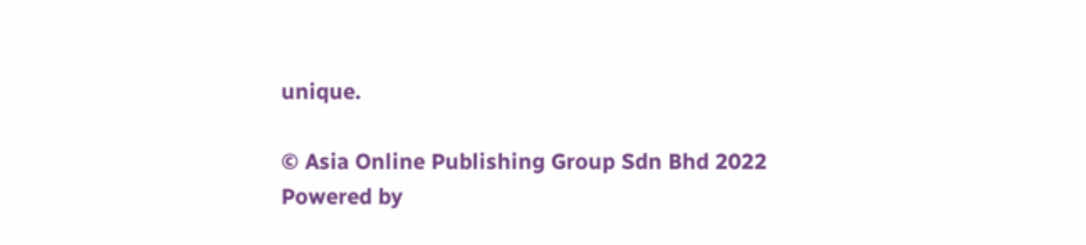unique.

© Asia Online Publishing Group Sdn Bhd 2022
Powered by